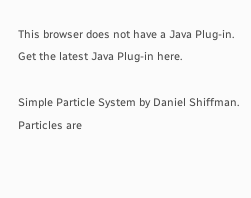This browser does not have a Java Plug-in.
Get the latest Java Plug-in here.

Simple Particle System by Daniel Shiffman. Particles are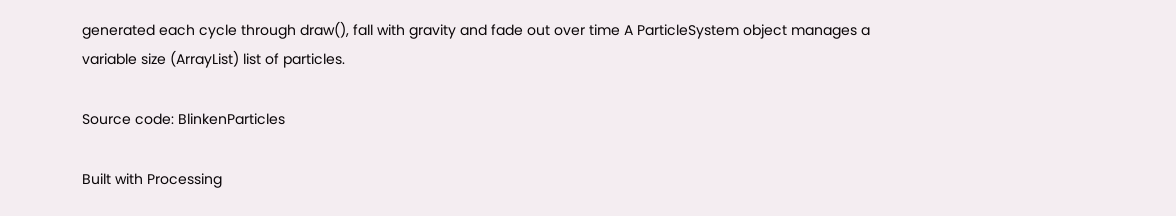generated each cycle through draw(), fall with gravity and fade out over time A ParticleSystem object manages a variable size (ArrayList) list of particles.

Source code: BlinkenParticles

Built with Processing